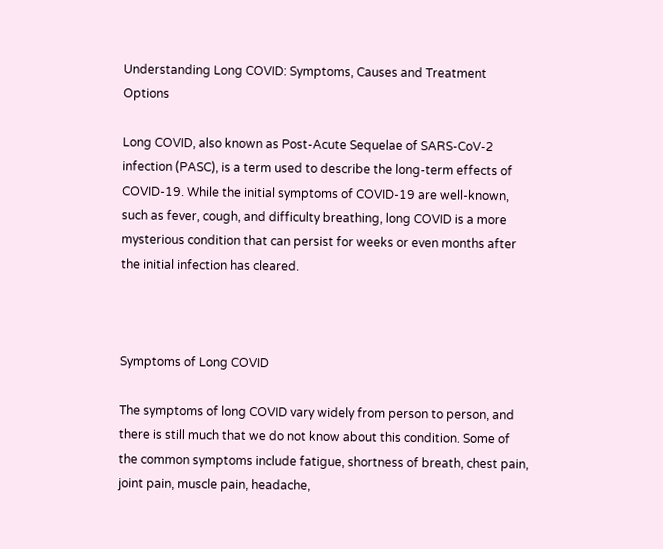Understanding Long COVID: Symptoms, Causes and Treatment Options

Long COVID, also known as Post-Acute Sequelae of SARS-CoV-2 infection (PASC), is a term used to describe the long-term effects of COVID-19. While the initial symptoms of COVID-19 are well-known, such as fever, cough, and difficulty breathing, long COVID is a more mysterious condition that can persist for weeks or even months after the initial infection has cleared.



Symptoms of Long COVID

The symptoms of long COVID vary widely from person to person, and there is still much that we do not know about this condition. Some of the common symptoms include fatigue, shortness of breath, chest pain, joint pain, muscle pain, headache,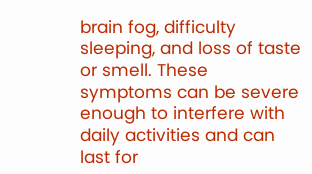brain fog, difficulty sleeping, and loss of taste or smell. These symptoms can be severe enough to interfere with daily activities and can last for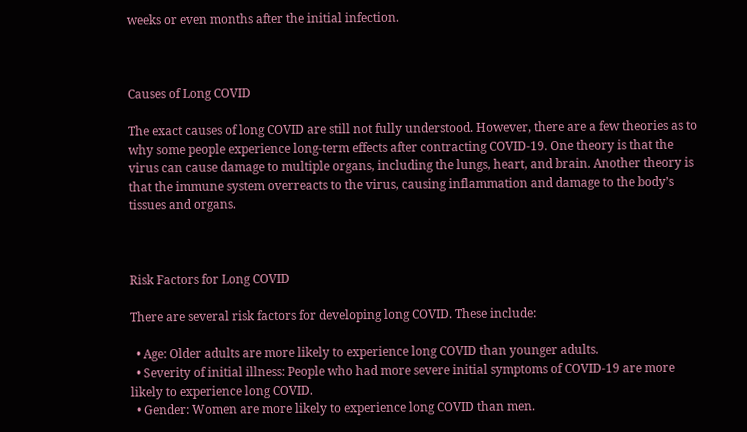weeks or even months after the initial infection.



Causes of Long COVID

The exact causes of long COVID are still not fully understood. However, there are a few theories as to why some people experience long-term effects after contracting COVID-19. One theory is that the virus can cause damage to multiple organs, including the lungs, heart, and brain. Another theory is that the immune system overreacts to the virus, causing inflammation and damage to the body’s tissues and organs.



Risk Factors for Long COVID

There are several risk factors for developing long COVID. These include:

  • Age: Older adults are more likely to experience long COVID than younger adults.
  • Severity of initial illness: People who had more severe initial symptoms of COVID-19 are more likely to experience long COVID.
  • Gender: Women are more likely to experience long COVID than men.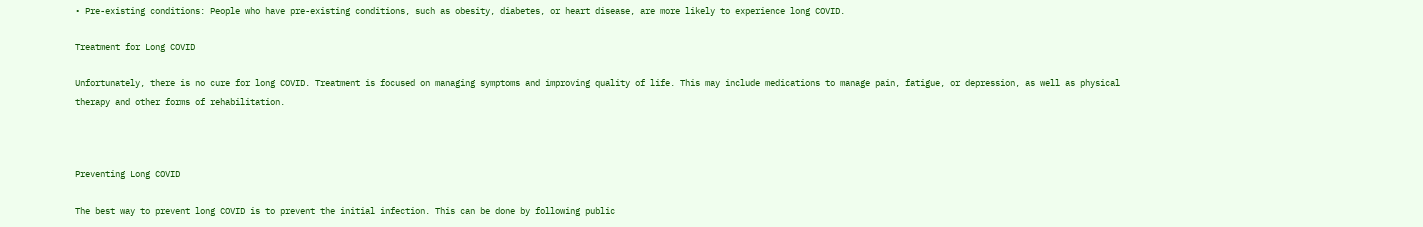• Pre-existing conditions: People who have pre-existing conditions, such as obesity, diabetes, or heart disease, are more likely to experience long COVID.

Treatment for Long COVID

Unfortunately, there is no cure for long COVID. Treatment is focused on managing symptoms and improving quality of life. This may include medications to manage pain, fatigue, or depression, as well as physical therapy and other forms of rehabilitation.



Preventing Long COVID

The best way to prevent long COVID is to prevent the initial infection. This can be done by following public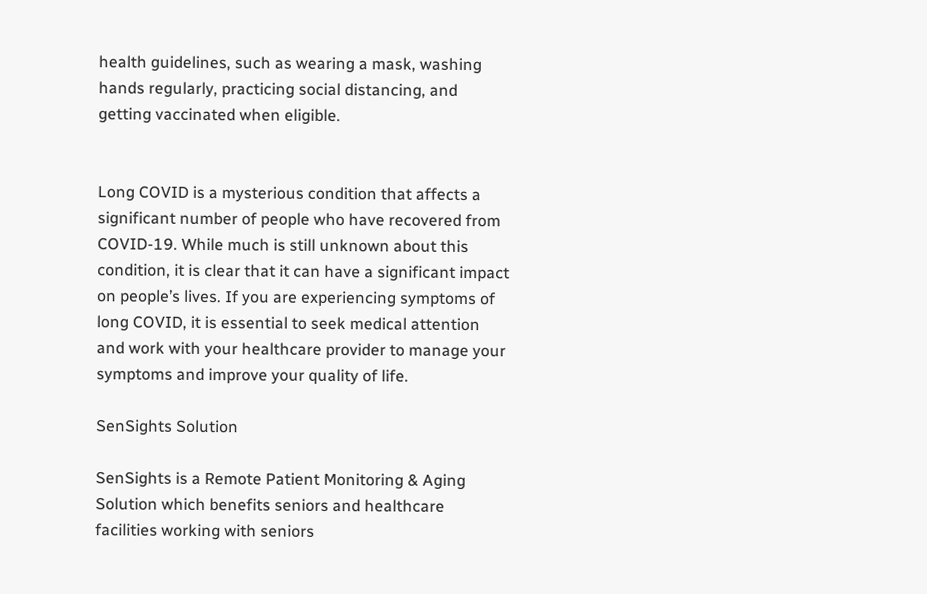health guidelines, such as wearing a mask, washing hands regularly, practicing social distancing, and getting vaccinated when eligible.


Long COVID is a mysterious condition that affects a significant number of people who have recovered from COVID-19. While much is still unknown about this condition, it is clear that it can have a significant impact on people’s lives. If you are experiencing symptoms of long COVID, it is essential to seek medical attention and work with your healthcare provider to manage your symptoms and improve your quality of life.

SenSights Solution

SenSights is a Remote Patient Monitoring & Aging Solution which benefits seniors and healthcare facilities working with seniors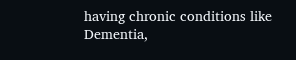having chronic conditions like Dementia,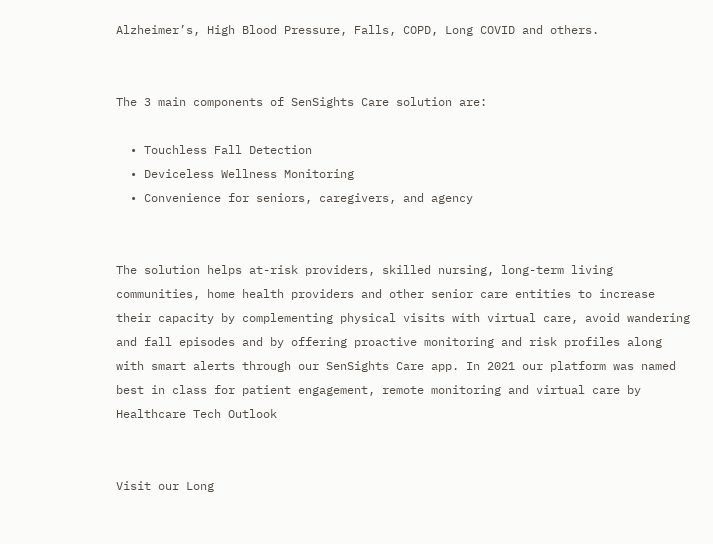Alzheimer’s, High Blood Pressure, Falls, COPD, Long COVID and others.


The 3 main components of SenSights Care solution are:

  • Touchless Fall Detection
  • Deviceless Wellness Monitoring
  • Convenience for seniors, caregivers, and agency


The solution helps at-risk providers, skilled nursing, long-term living communities, home health providers and other senior care entities to increase their capacity by complementing physical visits with virtual care, avoid wandering and fall episodes and by offering proactive monitoring and risk profiles along with smart alerts through our SenSights Care app. In 2021 our platform was named best in class for patient engagement, remote monitoring and virtual care by Healthcare Tech Outlook


Visit our Long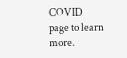COVID page to learn more.